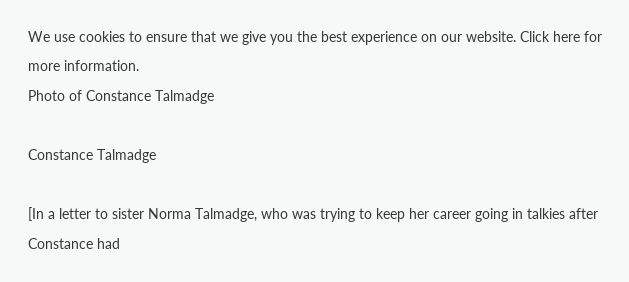We use cookies to ensure that we give you the best experience on our website. Click here for more information.
Photo of Constance Talmadge

Constance Talmadge

[In a letter to sister Norma Talmadge, who was trying to keep her career going in talkies after Constance had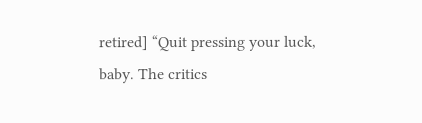retired] “Quit pressing your luck, baby. The critics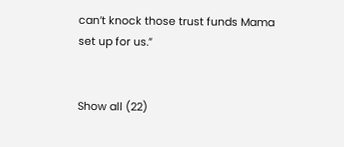can’t knock those trust funds Mama set up for us.”


Show all (22)